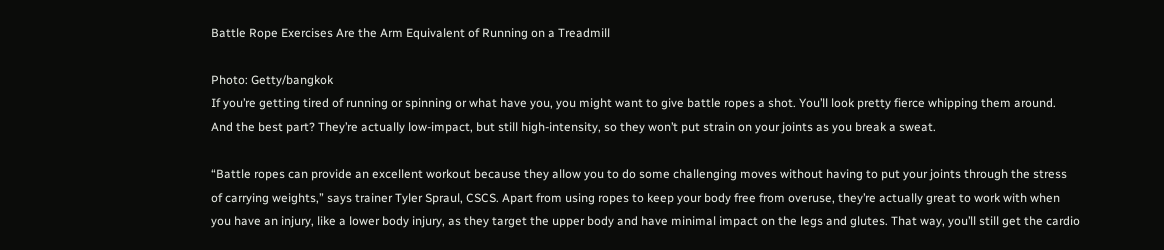Battle Rope Exercises Are the Arm Equivalent of Running on a Treadmill

Photo: Getty/bangkok
If you’re getting tired of running or spinning or what have you, you might want to give battle ropes a shot. You’ll look pretty fierce whipping them around. And the best part? They’re actually low-impact, but still high-intensity, so they won’t put strain on your joints as you break a sweat.

“Battle ropes can provide an excellent workout because they allow you to do some challenging moves without having to put your joints through the stress of carrying weights,” says trainer Tyler Spraul, CSCS. Apart from using ropes to keep your body free from overuse, they’re actually great to work with when you have an injury, like a lower body injury, as they target the upper body and have minimal impact on the legs and glutes. That way, you’ll still get the cardio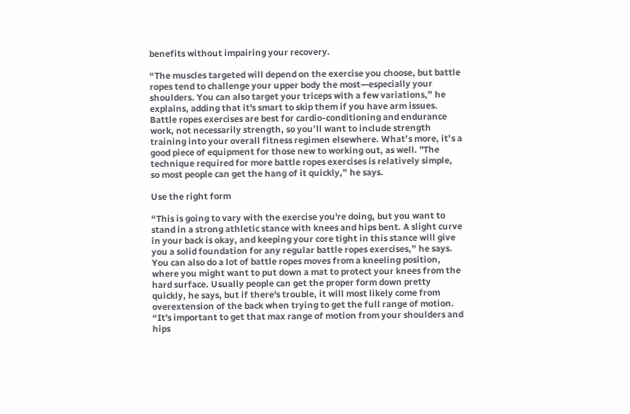benefits without impairing your recovery.

“The muscles targeted will depend on the exercise you choose, but battle ropes tend to challenge your upper body the most—especially your shoulders. You can also target your triceps with a few variations,” he explains, adding that it's smart to skip them if you have arm issues. Battle ropes exercises are best for cardio-conditioning and endurance work, not necessarily strength, so you’ll want to include strength training into your overall fitness regimen elsewhere. What’s more, it’s a good piece of equipment for those new to working out, as well. "The technique required for more battle ropes exercises is relatively simple, so most people can get the hang of it quickly,” he says.

Use the right form

“This is going to vary with the exercise you're doing, but you want to stand in a strong athletic stance with knees and hips bent. A slight curve in your back is okay, and keeping your core tight in this stance will give you a solid foundation for any regular battle ropes exercises,” he says. You can also do a lot of battle ropes moves from a kneeling position, where you might want to put down a mat to protect your knees from the hard surface. Usually people can get the proper form down pretty quickly, he says, but if there's trouble, it will most likely come from overextension of the back when trying to get the full range of motion. “It's important to get that max range of motion from your shoulders and hips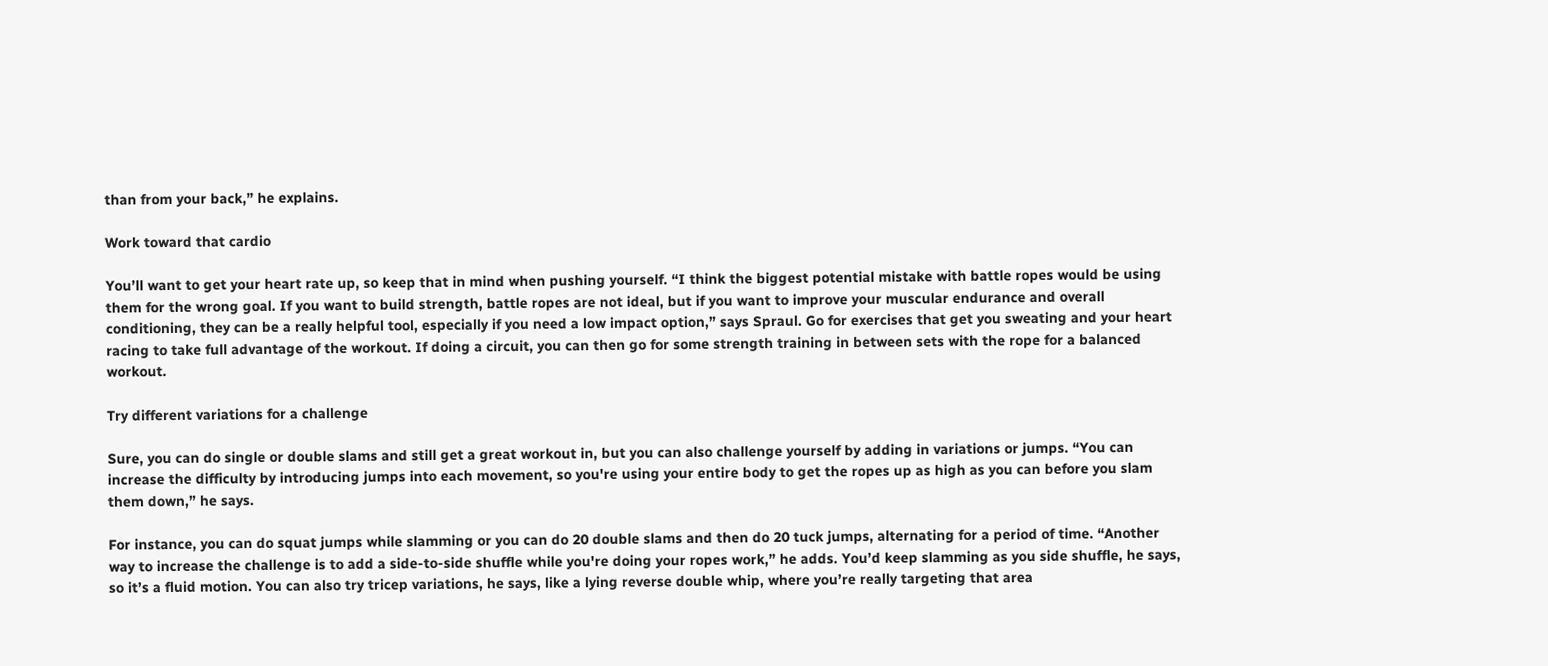than from your back,” he explains.

Work toward that cardio

You’ll want to get your heart rate up, so keep that in mind when pushing yourself. “I think the biggest potential mistake with battle ropes would be using them for the wrong goal. If you want to build strength, battle ropes are not ideal, but if you want to improve your muscular endurance and overall conditioning, they can be a really helpful tool, especially if you need a low impact option,” says Spraul. Go for exercises that get you sweating and your heart racing to take full advantage of the workout. If doing a circuit, you can then go for some strength training in between sets with the rope for a balanced workout.

Try different variations for a challenge

Sure, you can do single or double slams and still get a great workout in, but you can also challenge yourself by adding in variations or jumps. “You can increase the difficulty by introducing jumps into each movement, so you're using your entire body to get the ropes up as high as you can before you slam them down,” he says.

For instance, you can do squat jumps while slamming or you can do 20 double slams and then do 20 tuck jumps, alternating for a period of time. “Another way to increase the challenge is to add a side-to-side shuffle while you're doing your ropes work,” he adds. You’d keep slamming as you side shuffle, he says, so it’s a fluid motion. You can also try tricep variations, he says, like a lying reverse double whip, where you’re really targeting that area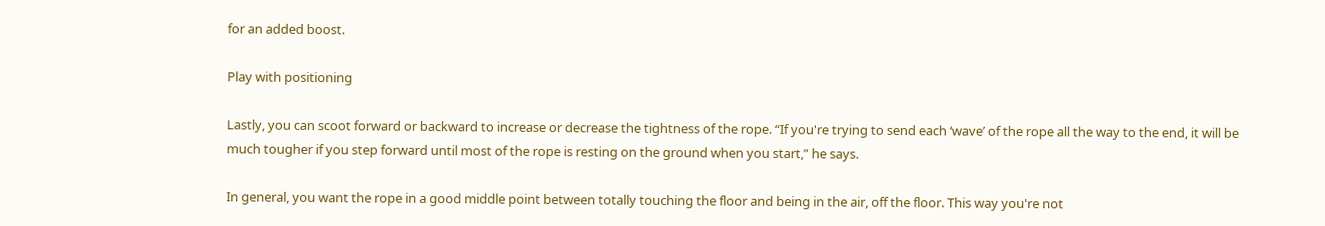for an added boost.

Play with positioning

Lastly, you can scoot forward or backward to increase or decrease the tightness of the rope. “If you're trying to send each ‘wave’ of the rope all the way to the end, it will be much tougher if you step forward until most of the rope is resting on the ground when you start,” he says.

In general, you want the rope in a good middle point between totally touching the floor and being in the air, off the floor. This way you're not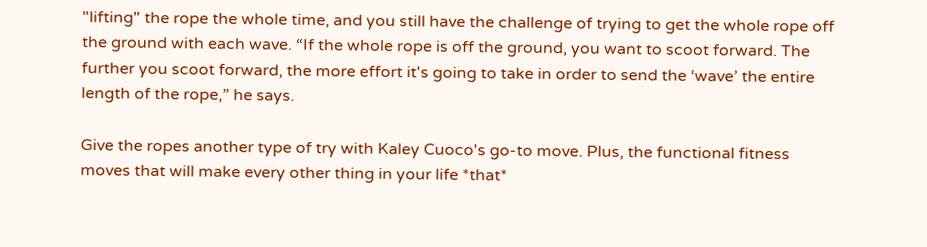"lifting" the rope the whole time, and you still have the challenge of trying to get the whole rope off the ground with each wave. “If the whole rope is off the ground, you want to scoot forward. The further you scoot forward, the more effort it's going to take in order to send the ‘wave’ the entire length of the rope,” he says.

Give the ropes another type of try with Kaley Cuoco's go-to move. Plus, the functional fitness moves that will make every other thing in your life *that*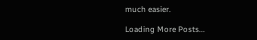much easier.

Loading More Posts...